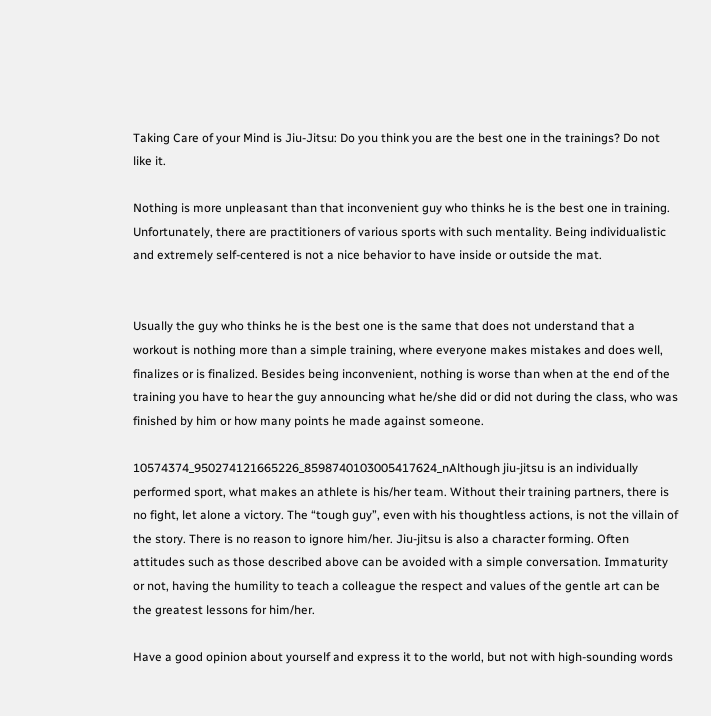Taking Care of your Mind is Jiu-Jitsu: Do you think you are the best one in the trainings? Do not like it.

Nothing is more unpleasant than that inconvenient guy who thinks he is the best one in training. Unfortunately, there are practitioners of various sports with such mentality. Being individualistic and extremely self-centered is not a nice behavior to have inside or outside the mat.


Usually the guy who thinks he is the best one is the same that does not understand that a workout is nothing more than a simple training, where everyone makes mistakes and does well, finalizes or is finalized. Besides being inconvenient, nothing is worse than when at the end of the training you have to hear the guy announcing what he/she did or did not during the class, who was finished by him or how many points he made against someone.

10574374_950274121665226_8598740103005417624_nAlthough jiu-jitsu is an individually performed sport, what makes an athlete is his/her team. Without their training partners, there is no fight, let alone a victory. The “tough guy”, even with his thoughtless actions, is not the villain of the story. There is no reason to ignore him/her. Jiu-jitsu is also a character forming. Often attitudes such as those described above can be avoided with a simple conversation. Immaturity or not, having the humility to teach a colleague the respect and values of the gentle art can be the greatest lessons for him/her.

Have a good opinion about yourself and express it to the world, but not with high-sounding words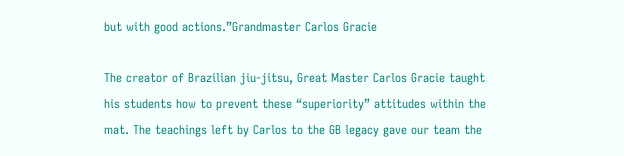but with good actions.”Grandmaster Carlos Gracie

The creator of Brazilian jiu-jitsu, Great Master Carlos Gracie taught his students how to prevent these “superiority” attitudes within the mat. The teachings left by Carlos to the GB legacy gave our team the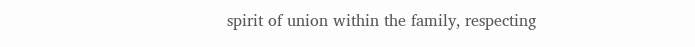spirit of union within the family, respecting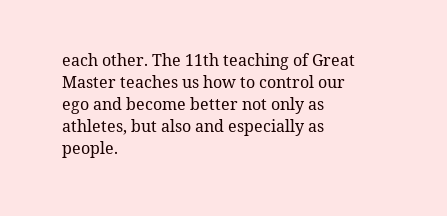each other. The 11th teaching of Great Master teaches us how to control our ego and become better not only as athletes, but also and especially as people.